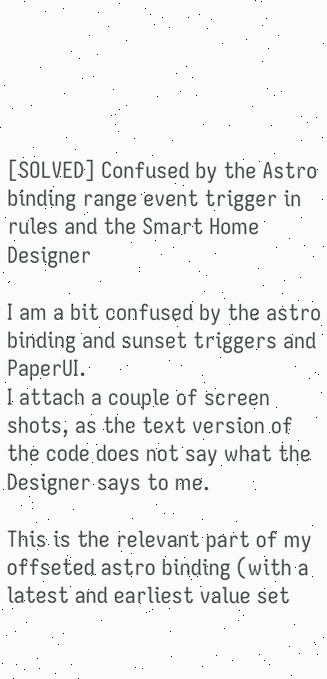[SOLVED] Confused by the Astro binding range event trigger in rules and the Smart Home Designer

I am a bit confused by the astro binding and sunset triggers and PaperUI.
I attach a couple of screen shots, as the text version of the code does not say what the Designer says to me.

This is the relevant part of my offseted astro binding (with a latest and earliest value set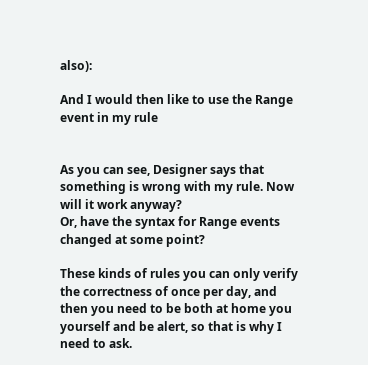also):

And I would then like to use the Range event in my rule


As you can see, Designer says that something is wrong with my rule. Now will it work anyway?
Or, have the syntax for Range events changed at some point?

These kinds of rules you can only verify the correctness of once per day, and then you need to be both at home you yourself and be alert, so that is why I need to ask.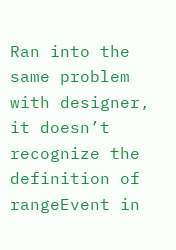Ran into the same problem with designer, it doesn’t recognize the definition of rangeEvent in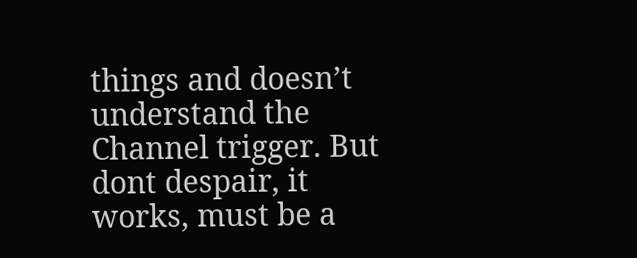things and doesn’t understand the Channel trigger. But dont despair, it works, must be a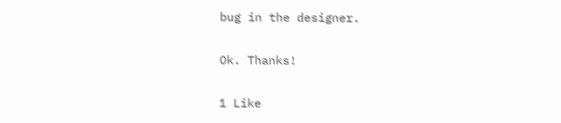bug in the designer.

Ok. Thanks!

1 Like